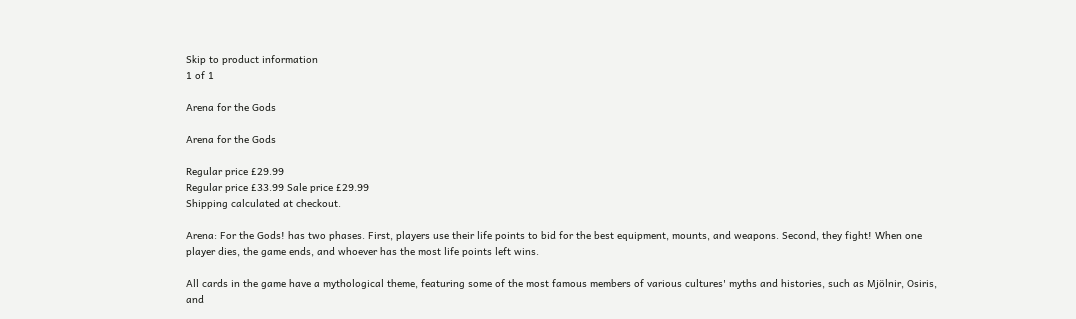Skip to product information
1 of 1

Arena for the Gods

Arena for the Gods

Regular price £29.99
Regular price £33.99 Sale price £29.99
Shipping calculated at checkout.

Arena: For the Gods! has two phases. First, players use their life points to bid for the best equipment, mounts, and weapons. Second, they fight! When one player dies, the game ends, and whoever has the most life points left wins.

All cards in the game have a mythological theme, featuring some of the most famous members of various cultures' myths and histories, such as Mjölnir, Osiris, and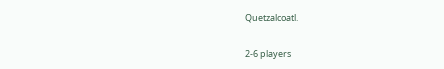Quetzalcoatl.

2-6 players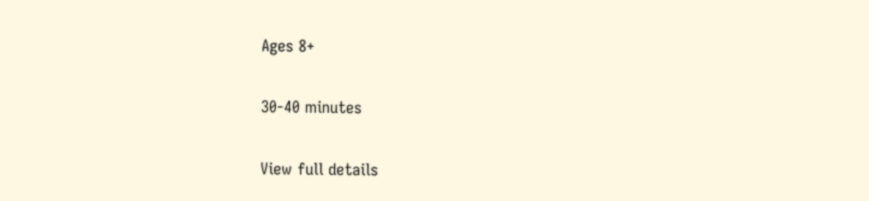Ages 8+

30-40 minutes

View full details